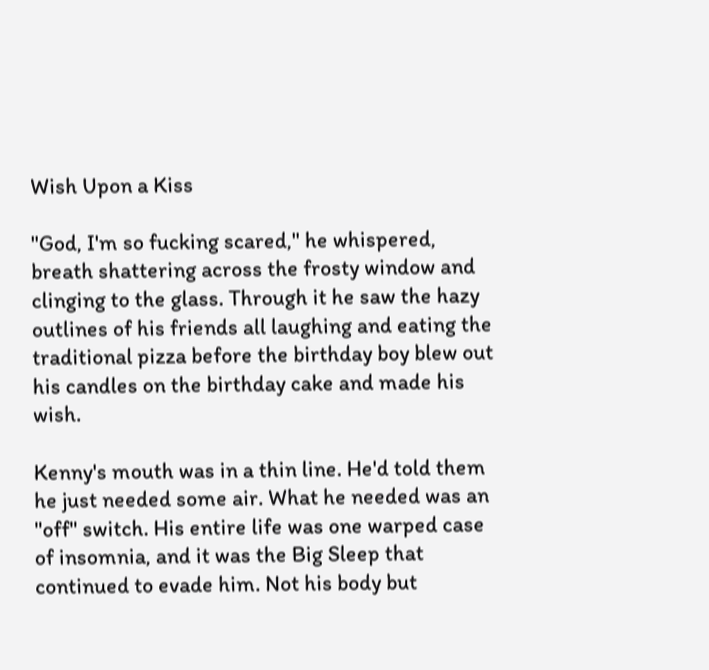Wish Upon a Kiss

"God, I'm so fucking scared," he whispered, breath shattering across the frosty window and clinging to the glass. Through it he saw the hazy outlines of his friends all laughing and eating the traditional pizza before the birthday boy blew out his candles on the birthday cake and made his wish.

Kenny's mouth was in a thin line. He'd told them he just needed some air. What he needed was an "off" switch. His entire life was one warped case of insomnia, and it was the Big Sleep that continued to evade him. Not his body but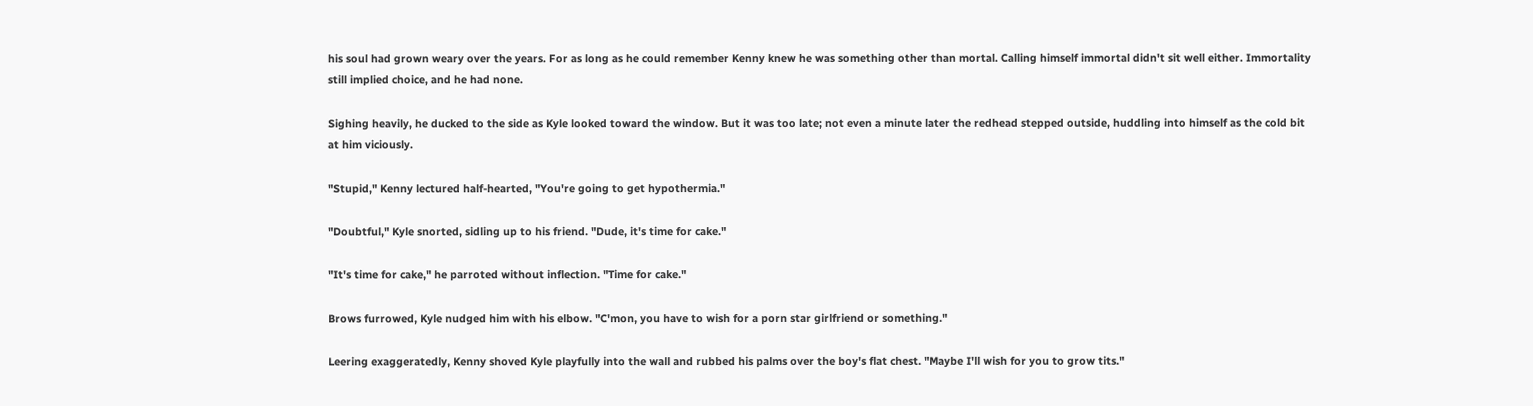his soul had grown weary over the years. For as long as he could remember Kenny knew he was something other than mortal. Calling himself immortal didn't sit well either. Immortality still implied choice, and he had none.

Sighing heavily, he ducked to the side as Kyle looked toward the window. But it was too late; not even a minute later the redhead stepped outside, huddling into himself as the cold bit at him viciously.

"Stupid," Kenny lectured half-hearted, "You're going to get hypothermia."

"Doubtful," Kyle snorted, sidling up to his friend. "Dude, it's time for cake."

"It's time for cake," he parroted without inflection. "Time for cake."

Brows furrowed, Kyle nudged him with his elbow. "C'mon, you have to wish for a porn star girlfriend or something."

Leering exaggeratedly, Kenny shoved Kyle playfully into the wall and rubbed his palms over the boy's flat chest. "Maybe I'll wish for you to grow tits."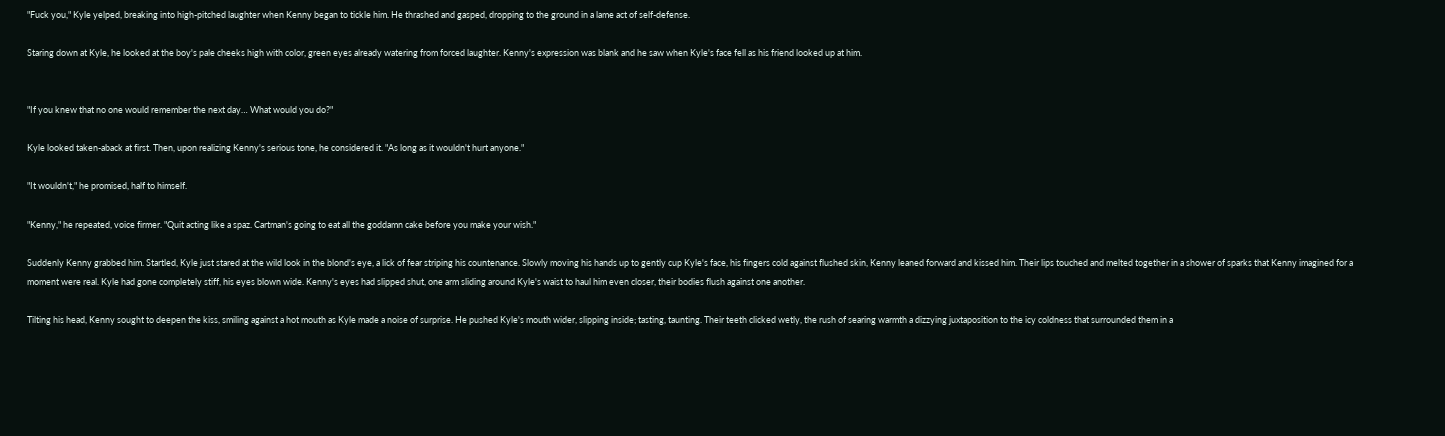"Fuck you," Kyle yelped, breaking into high-pitched laughter when Kenny began to tickle him. He thrashed and gasped, dropping to the ground in a lame act of self-defense.

Staring down at Kyle, he looked at the boy's pale cheeks high with color, green eyes already watering from forced laughter. Kenny's expression was blank and he saw when Kyle's face fell as his friend looked up at him.


"If you knew that no one would remember the next day… What would you do?"

Kyle looked taken-aback at first. Then, upon realizing Kenny's serious tone, he considered it. "As long as it wouldn't hurt anyone."

"It wouldn't," he promised, half to himself.

"Kenny," he repeated, voice firmer. "Quit acting like a spaz. Cartman's going to eat all the goddamn cake before you make your wish."

Suddenly Kenny grabbed him. Startled, Kyle just stared at the wild look in the blond's eye, a lick of fear striping his countenance. Slowly moving his hands up to gently cup Kyle's face, his fingers cold against flushed skin, Kenny leaned forward and kissed him. Their lips touched and melted together in a shower of sparks that Kenny imagined for a moment were real. Kyle had gone completely stiff, his eyes blown wide. Kenny's eyes had slipped shut, one arm sliding around Kyle's waist to haul him even closer, their bodies flush against one another.

Tilting his head, Kenny sought to deepen the kiss, smiling against a hot mouth as Kyle made a noise of surprise. He pushed Kyle's mouth wider, slipping inside; tasting, taunting. Their teeth clicked wetly, the rush of searing warmth a dizzying juxtaposition to the icy coldness that surrounded them in a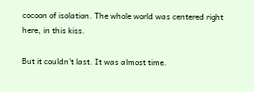cocoon of isolation. The whole world was centered right here, in this kiss.

But it couldn't last. It was almost time.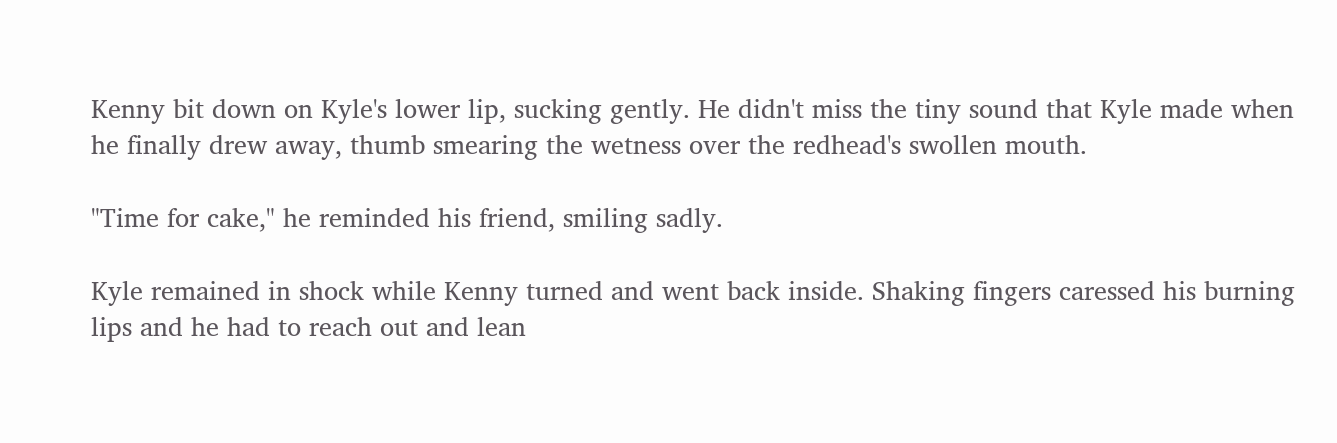Kenny bit down on Kyle's lower lip, sucking gently. He didn't miss the tiny sound that Kyle made when he finally drew away, thumb smearing the wetness over the redhead's swollen mouth.

"Time for cake," he reminded his friend, smiling sadly.

Kyle remained in shock while Kenny turned and went back inside. Shaking fingers caressed his burning lips and he had to reach out and lean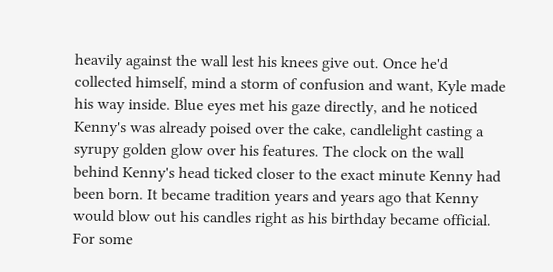heavily against the wall lest his knees give out. Once he'd collected himself, mind a storm of confusion and want, Kyle made his way inside. Blue eyes met his gaze directly, and he noticed Kenny's was already poised over the cake, candlelight casting a syrupy golden glow over his features. The clock on the wall behind Kenny's head ticked closer to the exact minute Kenny had been born. It became tradition years and years ago that Kenny would blow out his candles right as his birthday became official. For some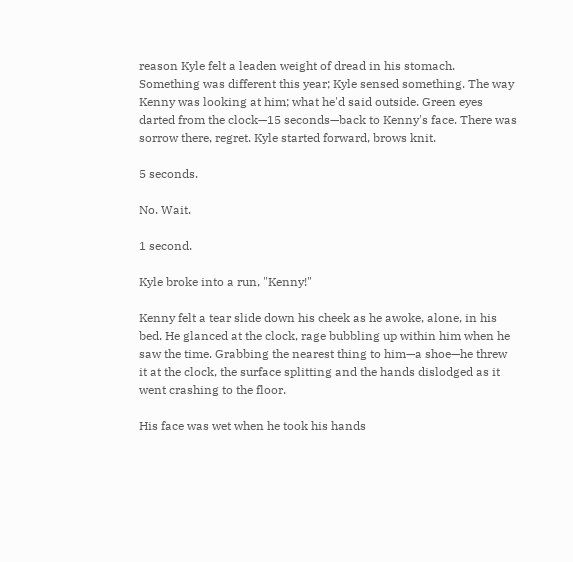reason Kyle felt a leaden weight of dread in his stomach. Something was different this year; Kyle sensed something. The way Kenny was looking at him; what he'd said outside. Green eyes darted from the clock—15 seconds—back to Kenny's face. There was sorrow there, regret. Kyle started forward, brows knit.

5 seconds.

No. Wait.

1 second.

Kyle broke into a run, "Kenny!"

Kenny felt a tear slide down his cheek as he awoke, alone, in his bed. He glanced at the clock, rage bubbling up within him when he saw the time. Grabbing the nearest thing to him—a shoe—he threw it at the clock, the surface splitting and the hands dislodged as it went crashing to the floor.

His face was wet when he took his hands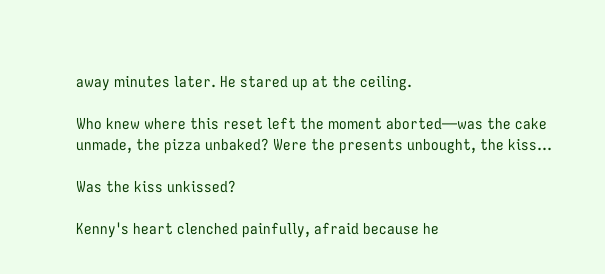away minutes later. He stared up at the ceiling.

Who knew where this reset left the moment aborted—was the cake unmade, the pizza unbaked? Were the presents unbought, the kiss…

Was the kiss unkissed?

Kenny's heart clenched painfully, afraid because he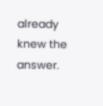already knew the answer.